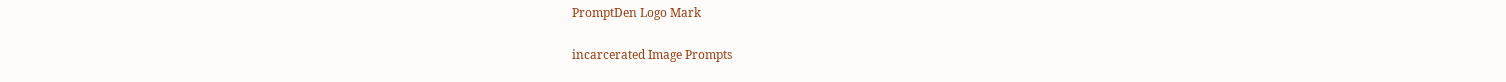PromptDen Logo Mark

incarcerated Image Prompts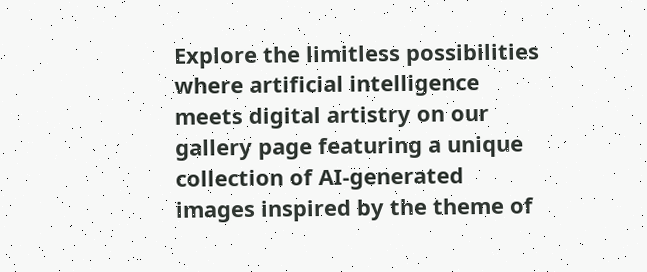Explore the limitless possibilities where artificial intelligence meets digital artistry on our gallery page featuring a unique collection of AI-generated images inspired by the theme of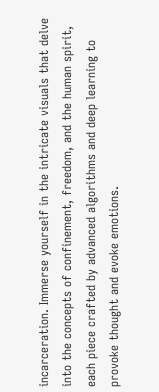incarceration. Immerse yourself in the intricate visuals that delve into the concepts of confinement, freedom, and the human spirit, each piece crafted by advanced algorithms and deep learning to provoke thought and evoke emotions.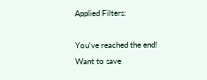Applied Filters:

You've reached the end!
Want to save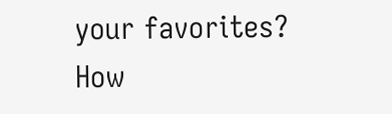your favorites?  How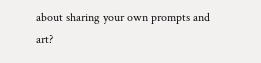about sharing your own prompts and art?